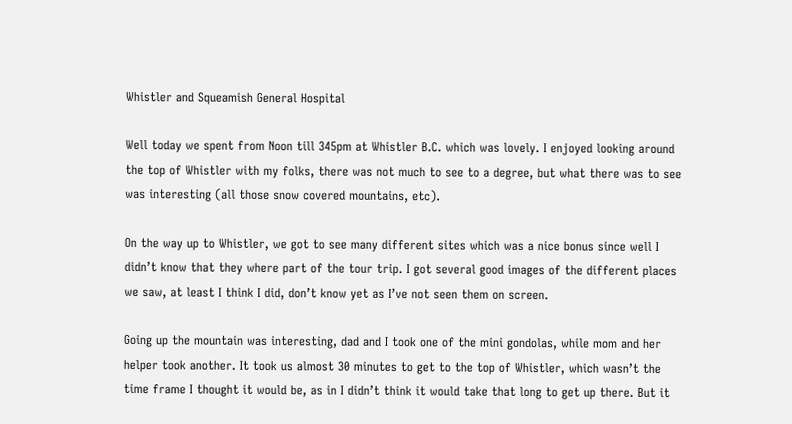Whistler and Squeamish General Hospital

Well today we spent from Noon till 345pm at Whistler B.C. which was lovely. I enjoyed looking around the top of Whistler with my folks, there was not much to see to a degree, but what there was to see was interesting (all those snow covered mountains, etc).

On the way up to Whistler, we got to see many different sites which was a nice bonus since well I didn’t know that they where part of the tour trip. I got several good images of the different places we saw, at least I think I did, don’t know yet as I’ve not seen them on screen.

Going up the mountain was interesting, dad and I took one of the mini gondolas, while mom and her helper took another. It took us almost 30 minutes to get to the top of Whistler, which wasn’t the time frame I thought it would be, as in I didn’t think it would take that long to get up there. But it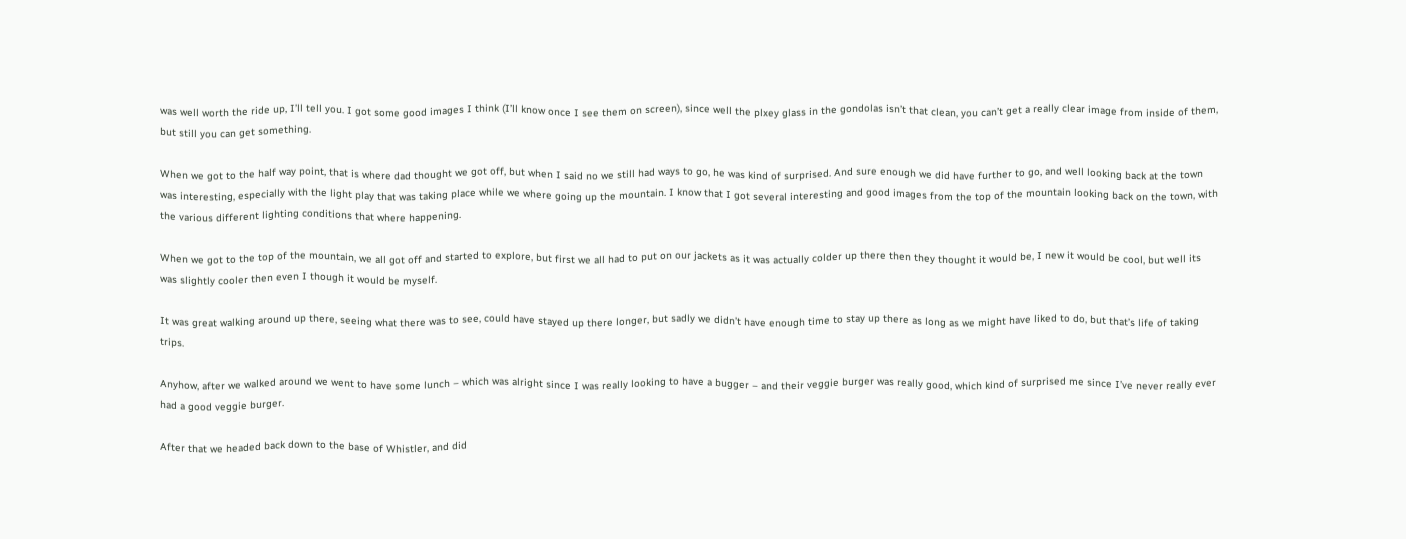was well worth the ride up, I’ll tell you. I got some good images I think (I’ll know once I see them on screen), since well the plxey glass in the gondolas isn’t that clean, you can’t get a really clear image from inside of them, but still you can get something.

When we got to the half way point, that is where dad thought we got off, but when I said no we still had ways to go, he was kind of surprised. And sure enough we did have further to go, and well looking back at the town was interesting, especially with the light play that was taking place while we where going up the mountain. I know that I got several interesting and good images from the top of the mountain looking back on the town, with the various different lighting conditions that where happening.

When we got to the top of the mountain, we all got off and started to explore, but first we all had to put on our jackets as it was actually colder up there then they thought it would be, I new it would be cool, but well its was slightly cooler then even I though it would be myself.

It was great walking around up there, seeing what there was to see, could have stayed up there longer, but sadly we didn’t have enough time to stay up there as long as we might have liked to do, but that’s life of taking trips.

Anyhow, after we walked around we went to have some lunch – which was alright since I was really looking to have a bugger – and their veggie burger was really good, which kind of surprised me since I’ve never really ever had a good veggie burger.

After that we headed back down to the base of Whistler, and did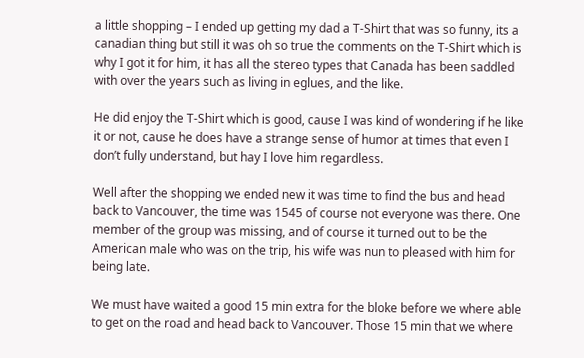a little shopping – I ended up getting my dad a T-Shirt that was so funny, its a canadian thing but still it was oh so true the comments on the T-Shirt which is why I got it for him, it has all the stereo types that Canada has been saddled with over the years such as living in eglues, and the like.

He did enjoy the T-Shirt which is good, cause I was kind of wondering if he like it or not, cause he does have a strange sense of humor at times that even I don’t fully understand, but hay I love him regardless.

Well after the shopping we ended new it was time to find the bus and head back to Vancouver, the time was 1545 of course not everyone was there. One member of the group was missing, and of course it turned out to be the American male who was on the trip, his wife was nun to pleased with him for being late.

We must have waited a good 15 min extra for the bloke before we where able to get on the road and head back to Vancouver. Those 15 min that we where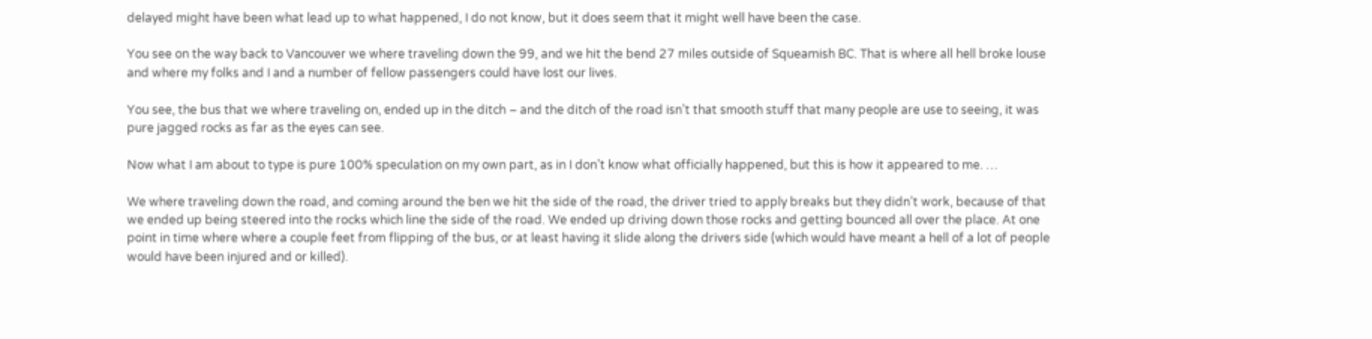delayed might have been what lead up to what happened, I do not know, but it does seem that it might well have been the case.

You see on the way back to Vancouver we where traveling down the 99, and we hit the bend 27 miles outside of Squeamish BC. That is where all hell broke louse and where my folks and I and a number of fellow passengers could have lost our lives.

You see, the bus that we where traveling on, ended up in the ditch – and the ditch of the road isn’t that smooth stuff that many people are use to seeing, it was pure jagged rocks as far as the eyes can see.

Now what I am about to type is pure 100% speculation on my own part, as in I don’t know what officially happened, but this is how it appeared to me. …

We where traveling down the road, and coming around the ben we hit the side of the road, the driver tried to apply breaks but they didn’t work, because of that we ended up being steered into the rocks which line the side of the road. We ended up driving down those rocks and getting bounced all over the place. At one point in time where where a couple feet from flipping of the bus, or at least having it slide along the drivers side (which would have meant a hell of a lot of people would have been injured and or killed).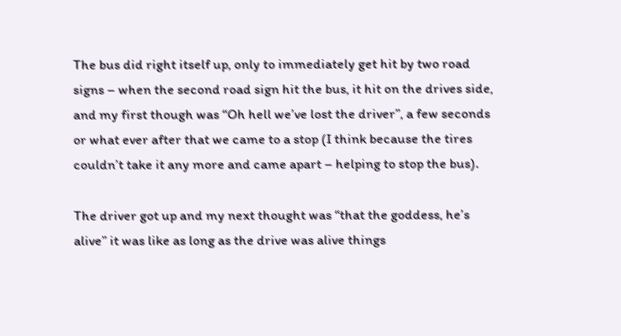The bus did right itself up, only to immediately get hit by two road signs – when the second road sign hit the bus, it hit on the drives side, and my first though was “Oh hell we’ve lost the driver”, a few seconds or what ever after that we came to a stop (I think because the tires couldn’t take it any more and came apart – helping to stop the bus).

The driver got up and my next thought was “that the goddess, he’s alive” it was like as long as the drive was alive things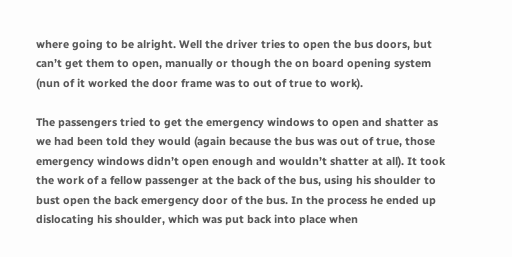where going to be alright. Well the driver tries to open the bus doors, but can’t get them to open, manually or though the on board opening system (nun of it worked the door frame was to out of true to work).

The passengers tried to get the emergency windows to open and shatter as we had been told they would (again because the bus was out of true, those emergency windows didn’t open enough and wouldn’t shatter at all). It took the work of a fellow passenger at the back of the bus, using his shoulder to bust open the back emergency door of the bus. In the process he ended up dislocating his shoulder, which was put back into place when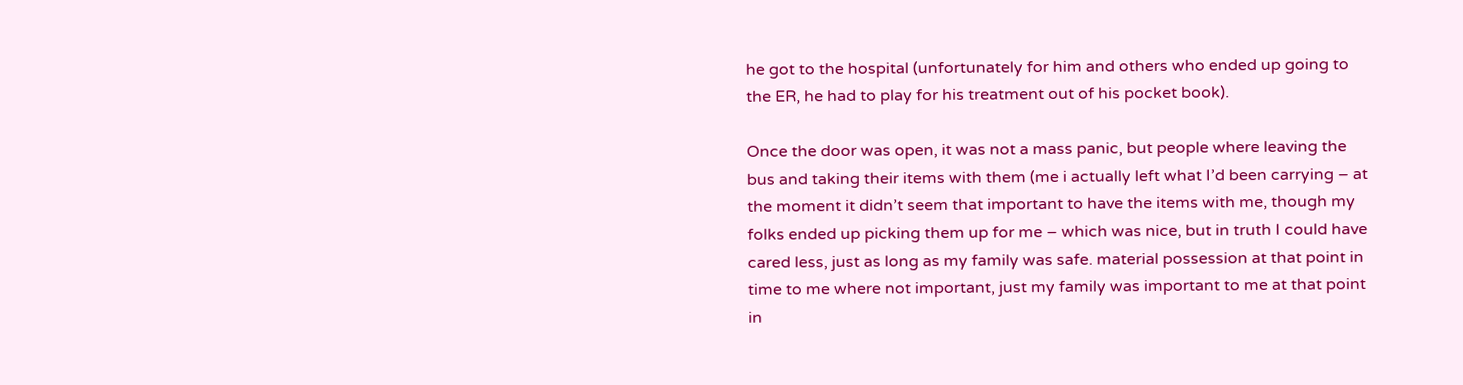he got to the hospital (unfortunately for him and others who ended up going to the ER, he had to play for his treatment out of his pocket book).

Once the door was open, it was not a mass panic, but people where leaving the bus and taking their items with them (me i actually left what I’d been carrying – at the moment it didn’t seem that important to have the items with me, though my folks ended up picking them up for me – which was nice, but in truth I could have cared less, just as long as my family was safe. material possession at that point in time to me where not important, just my family was important to me at that point in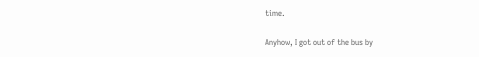time.

Anyhow, I got out of the bus by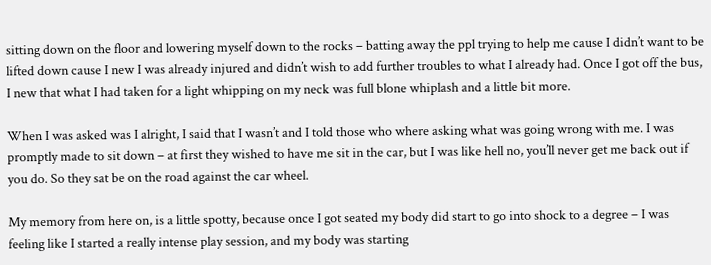sitting down on the floor and lowering myself down to the rocks – batting away the ppl trying to help me cause I didn’t want to be lifted down cause I new I was already injured and didn’t wish to add further troubles to what I already had. Once I got off the bus, I new that what I had taken for a light whipping on my neck was full blone whiplash and a little bit more.

When I was asked was I alright, I said that I wasn’t and I told those who where asking what was going wrong with me. I was promptly made to sit down – at first they wished to have me sit in the car, but I was like hell no, you’ll never get me back out if you do. So they sat be on the road against the car wheel.

My memory from here on, is a little spotty, because once I got seated my body did start to go into shock to a degree – I was feeling like I started a really intense play session, and my body was starting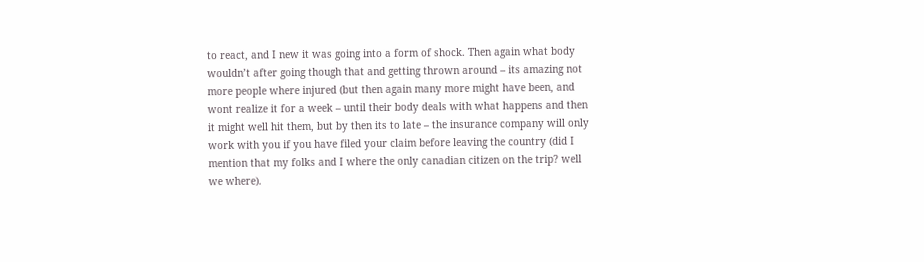to react, and I new it was going into a form of shock. Then again what body wouldn’t after going though that and getting thrown around – its amazing not more people where injured (but then again many more might have been, and wont realize it for a week – until their body deals with what happens and then it might well hit them, but by then its to late – the insurance company will only work with you if you have filed your claim before leaving the country (did I mention that my folks and I where the only canadian citizen on the trip? well we where).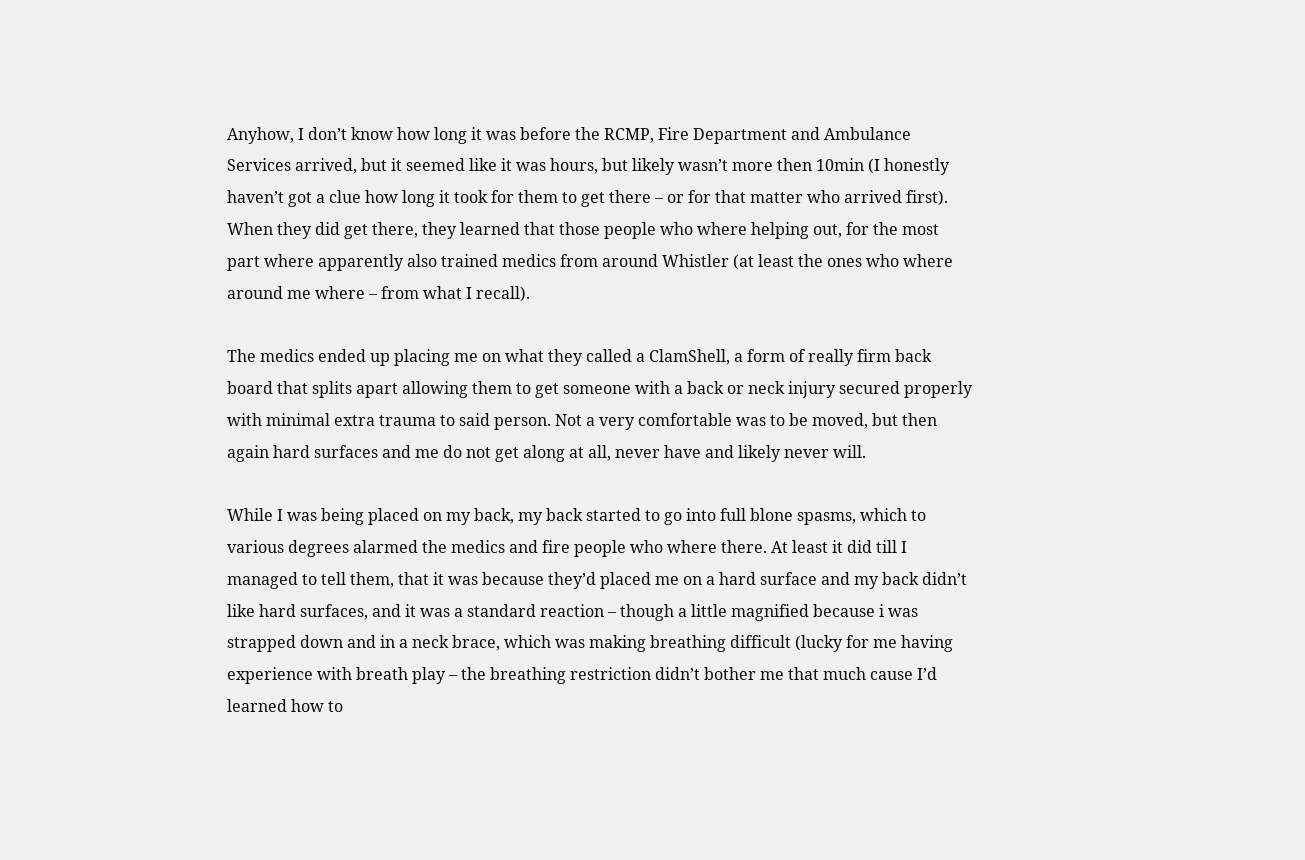Anyhow, I don’t know how long it was before the RCMP, Fire Department and Ambulance Services arrived, but it seemed like it was hours, but likely wasn’t more then 10min (I honestly haven’t got a clue how long it took for them to get there – or for that matter who arrived first). When they did get there, they learned that those people who where helping out, for the most part where apparently also trained medics from around Whistler (at least the ones who where around me where – from what I recall).

The medics ended up placing me on what they called a ClamShell, a form of really firm back board that splits apart allowing them to get someone with a back or neck injury secured properly with minimal extra trauma to said person. Not a very comfortable was to be moved, but then again hard surfaces and me do not get along at all, never have and likely never will.

While I was being placed on my back, my back started to go into full blone spasms, which to various degrees alarmed the medics and fire people who where there. At least it did till I managed to tell them, that it was because they’d placed me on a hard surface and my back didn’t like hard surfaces, and it was a standard reaction – though a little magnified because i was strapped down and in a neck brace, which was making breathing difficult (lucky for me having experience with breath play – the breathing restriction didn’t bother me that much cause I’d learned how to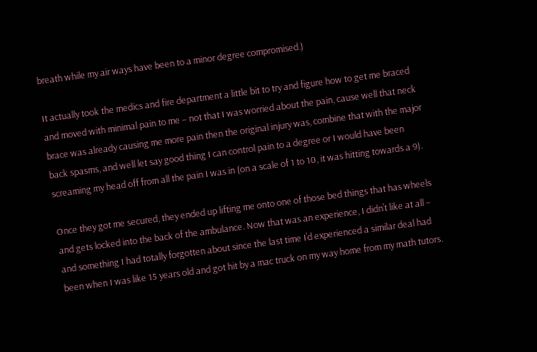breath while my air ways have been to a minor degree compromised.)

It actually took the medics and fire department a little bit to try and figure how to get me braced and moved with minimal pain to me – not that I was worried about the pain, cause well that neck brace was already causing me more pain then the original injury was, combine that with the major back spasms, and well let say good thing I can control pain to a degree or I would have been screaming my head off from all the pain I was in (on a scale of 1 to 10, it was hitting towards a 9).

Once they got me secured, they ended up lifting me onto one of those bed things that has wheels and gets locked into the back of the ambulance. Now that was an experience, I didn’t like at all – and something I had totally forgotten about since the last time I’d experienced a similar deal had been when I was like 15 years old and got hit by a mac truck on my way home from my math tutors.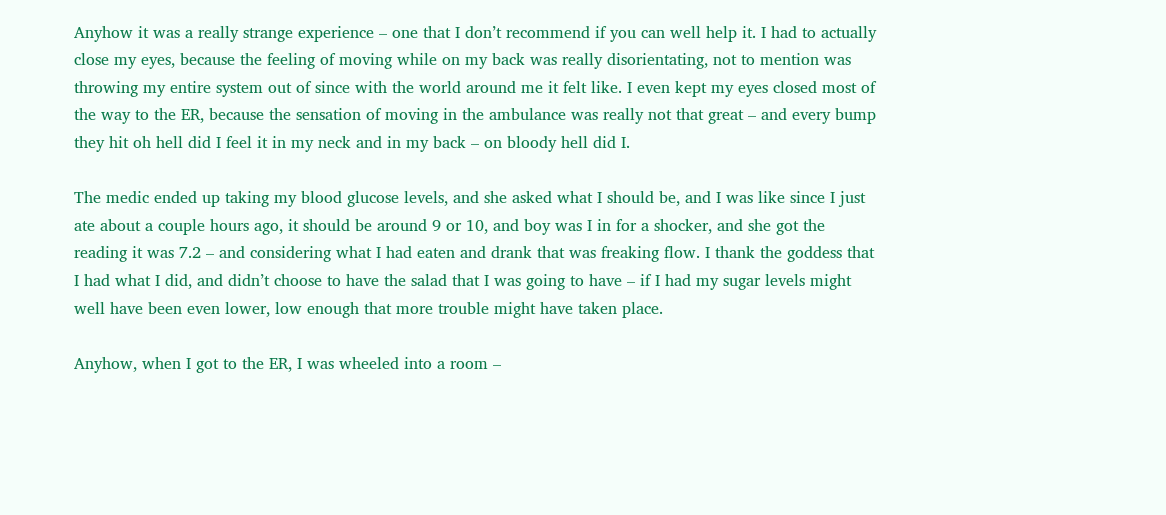Anyhow it was a really strange experience – one that I don’t recommend if you can well help it. I had to actually close my eyes, because the feeling of moving while on my back was really disorientating, not to mention was throwing my entire system out of since with the world around me it felt like. I even kept my eyes closed most of the way to the ER, because the sensation of moving in the ambulance was really not that great – and every bump they hit oh hell did I feel it in my neck and in my back – on bloody hell did I.

The medic ended up taking my blood glucose levels, and she asked what I should be, and I was like since I just ate about a couple hours ago, it should be around 9 or 10, and boy was I in for a shocker, and she got the reading it was 7.2 – and considering what I had eaten and drank that was freaking flow. I thank the goddess that I had what I did, and didn’t choose to have the salad that I was going to have – if I had my sugar levels might well have been even lower, low enough that more trouble might have taken place.

Anyhow, when I got to the ER, I was wheeled into a room –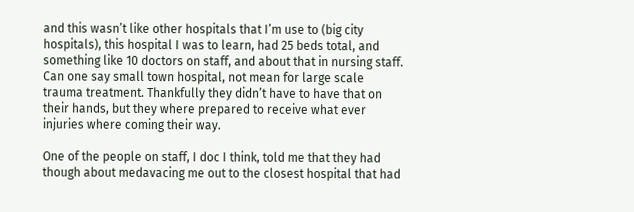and this wasn’t like other hospitals that I’m use to (big city hospitals), this hospital I was to learn, had 25 beds total, and something like 10 doctors on staff, and about that in nursing staff. Can one say small town hospital, not mean for large scale trauma treatment. Thankfully they didn’t have to have that on their hands, but they where prepared to receive what ever injuries where coming their way.

One of the people on staff, I doc I think, told me that they had though about medavacing me out to the closest hospital that had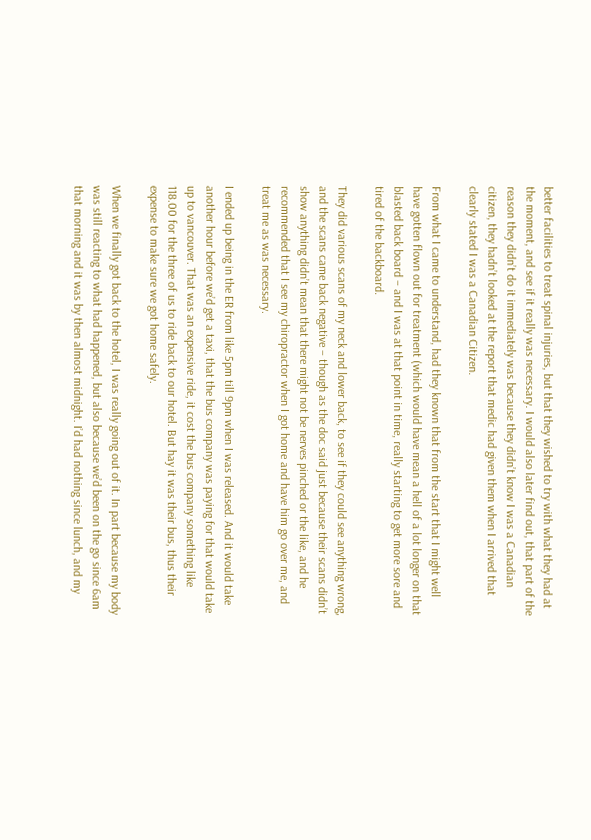better facilities to treat spinal injuries, but that they wished to try with what they had at the moment, and see if it really was necessary. I would also later find out, that part of the reason they didn’t do it immediately was because they didn’t know I was a Canadian citizen, they hadn’t looked at the report that medic had given them when I arrived that clearly stated I was a Canadian Citizen.

From what I came to understand, had they known that from the start that I might well have gotten flown out for treatment (which would have mean a hell of a lot longer on that blasted back board – and I was at that point in time, really starting to get more sore and tired of the backboard.

They did various scans of my neck and lower back, to see if they could see anything wrong, and the scans came back negative – though as the doc said just because their scans didn’t show anything didn’t mean that there might not be nerves pinched or the like, and he recommended that I see my chiropractor when I got home and have him go over me, and treat me as was necessary.

I ended up being in the ER from like 5pm till 9pm when I was released. And it would take another hour before we’d get a taxi, that the bus company was paying for that would take up to vancouver. That was an expensive ride, it cost the bus company something like 118.00 for the three of us to ride back to our hotel. But hay it was their bus, thus their expense to make sure we got home safely.

When we finally got back to the hotel, I was really going out of it. In part because my body was still reacting to what had happened, but also because we’d been on the go since 6am that morning and it was by then almost midnight. I’d had nothing since lunch, and my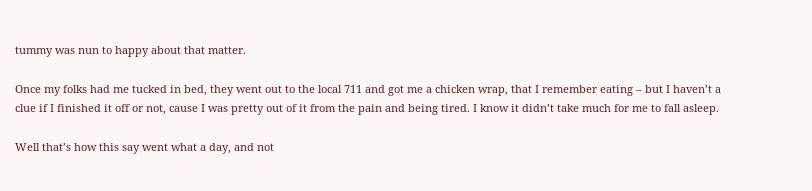tummy was nun to happy about that matter.

Once my folks had me tucked in bed, they went out to the local 711 and got me a chicken wrap, that I remember eating – but I haven’t a clue if I finished it off or not, cause I was pretty out of it from the pain and being tired. I know it didn’t take much for me to fall asleep.

Well that’s how this say went what a day, and not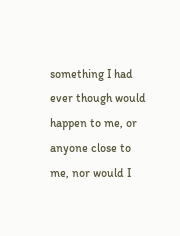something I had ever though would happen to me, or anyone close to me, nor would I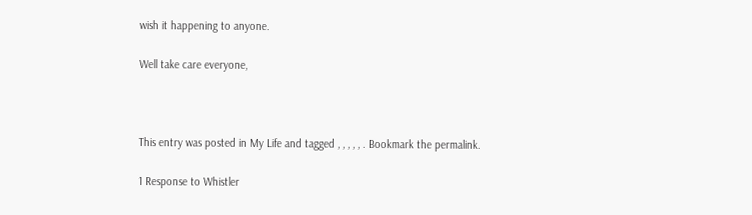wish it happening to anyone.

Well take care everyone,



This entry was posted in My Life and tagged , , , , , . Bookmark the permalink.

1 Response to Whistler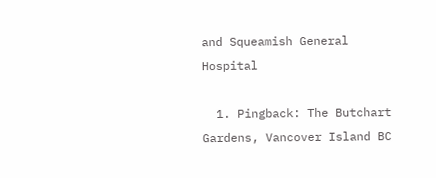and Squeamish General Hospital

  1. Pingback: The Butchart Gardens, Vancover Island BC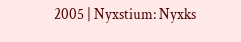2005 | Nyxstium: Nyxks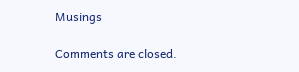Musings

Comments are closed.